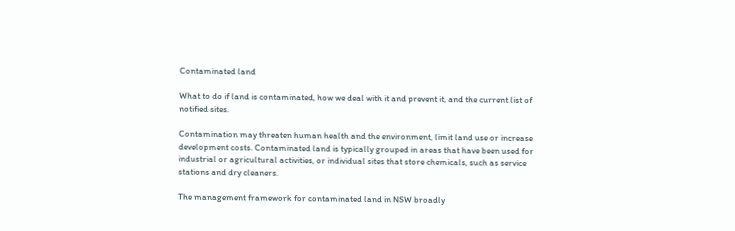Contaminated land

What to do if land is contaminated, how we deal with it and prevent it, and the current list of notified sites.

Contamination may threaten human health and the environment, limit land use or increase development costs. Contaminated land is typically grouped in areas that have been used for industrial or agricultural activities, or individual sites that store chemicals, such as service stations and dry cleaners.

The management framework for contaminated land in NSW broadly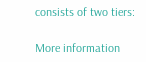consists of two tiers:

More information